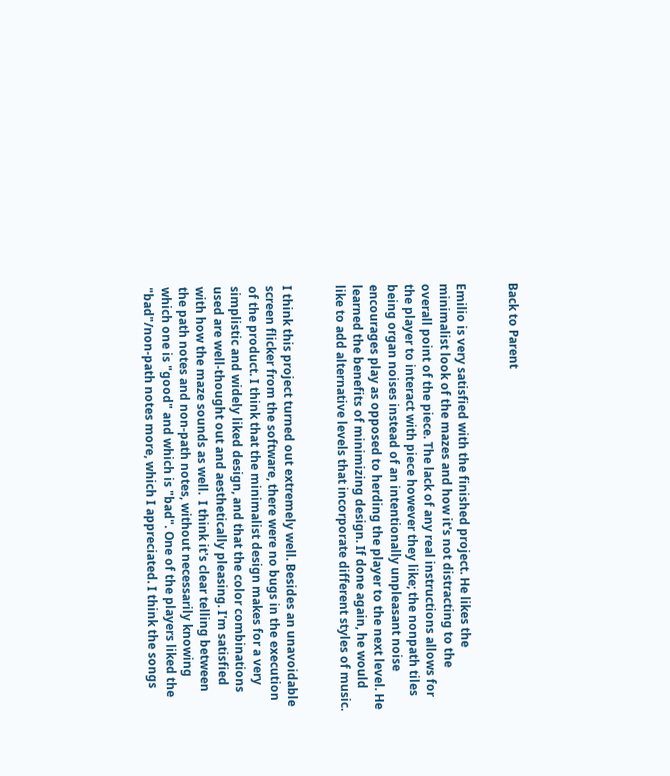Back to Parent


Emilio is very satisfied with the finished project. He likes the minimalist look of the mazes and how it's not distracting to the overall point of the piece. The lack of any real instructions allows for the player to interact with piece however they like; the nonpath tiles being organ noises instead of an intentionally unpleasant noise encourages play as opposed to herding the player to the next level. He learned the benefits of minimizing design. If done again, he would like to add alternative levels that incorporate different styles of music.


I think this project turned out extremely well. Besides an unavoidable screen flicker from the software, there were no bugs in the execution of the product. I think that the minimalist design makes for a very simplistic and widely liked design, and that the color combinations used are well-thought out and aesthetically pleasing. I'm satisfied with how the maze sounds as well.  I think it's clear telling between the path notes and non-path notes, without necessarily knowing which one is "good" and which is "bad". One of the players liked the "bad"/non-path notes more, which I appreciated. I think the songs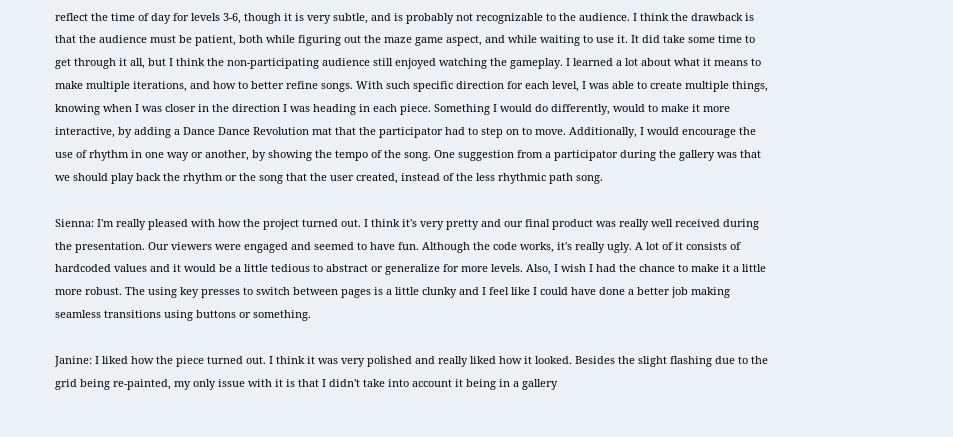reflect the time of day for levels 3-6, though it is very subtle, and is probably not recognizable to the audience. I think the drawback is that the audience must be patient, both while figuring out the maze game aspect, and while waiting to use it. It did take some time to get through it all, but I think the non-participating audience still enjoyed watching the gameplay. I learned a lot about what it means to make multiple iterations, and how to better refine songs. With such specific direction for each level, I was able to create multiple things, knowing when I was closer in the direction I was heading in each piece. Something I would do differently, would to make it more interactive, by adding a Dance Dance Revolution mat that the participator had to step on to move. Additionally, I would encourage the use of rhythm in one way or another, by showing the tempo of the song. One suggestion from a participator during the gallery was that we should play back the rhythm or the song that the user created, instead of the less rhythmic path song.

Sienna: I'm really pleased with how the project turned out. I think it's very pretty and our final product was really well received during the presentation. Our viewers were engaged and seemed to have fun. Although the code works, it's really ugly. A lot of it consists of hardcoded values and it would be a little tedious to abstract or generalize for more levels. Also, I wish I had the chance to make it a little more robust. The using key presses to switch between pages is a little clunky and I feel like I could have done a better job making seamless transitions using buttons or something.

Janine: I liked how the piece turned out. I think it was very polished and really liked how it looked. Besides the slight flashing due to the grid being re-painted, my only issue with it is that I didn't take into account it being in a gallery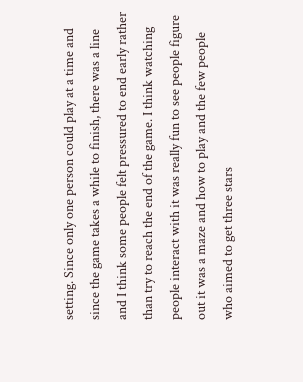setting. Since only one person could play at a time and since the game takes a while to finish, there was a line and I think some people felt pressured to end early rather than try to reach the end of the game. I think watching people interact with it was really fun to see people figure out it was a maze and how to play and the few people who aimed to get three stars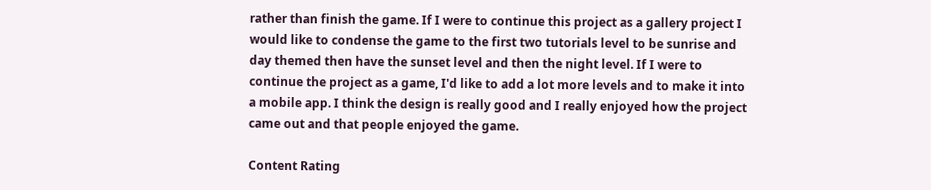rather than finish the game. If I were to continue this project as a gallery project I would like to condense the game to the first two tutorials level to be sunrise and day themed then have the sunset level and then the night level. If I were to continue the project as a game, I'd like to add a lot more levels and to make it into a mobile app. I think the design is really good and I really enjoyed how the project came out and that people enjoyed the game.

Content Rating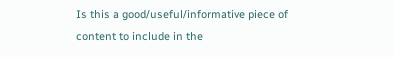Is this a good/useful/informative piece of content to include in the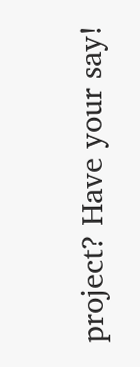project? Have your say!